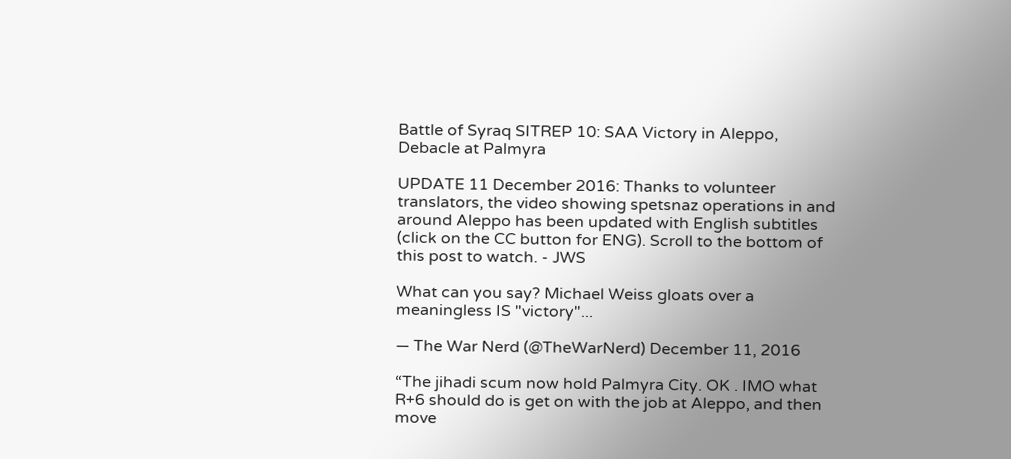Battle of Syraq SITREP 10: SAA Victory in Aleppo, Debacle at Palmyra

UPDATE 11 December 2016: Thanks to volunteer translators, the video showing spetsnaz operations in and around Aleppo has been updated with English subtitles (click on the CC button for ENG). Scroll to the bottom of this post to watch. - JWS

What can you say? Michael Weiss gloats over a meaningless IS "victory"...

— The War Nerd (@TheWarNerd) December 11, 2016

“The jihadi scum now hold Palmyra City. OK . IMO what R+6 should do is get on with the job at Aleppo, and then move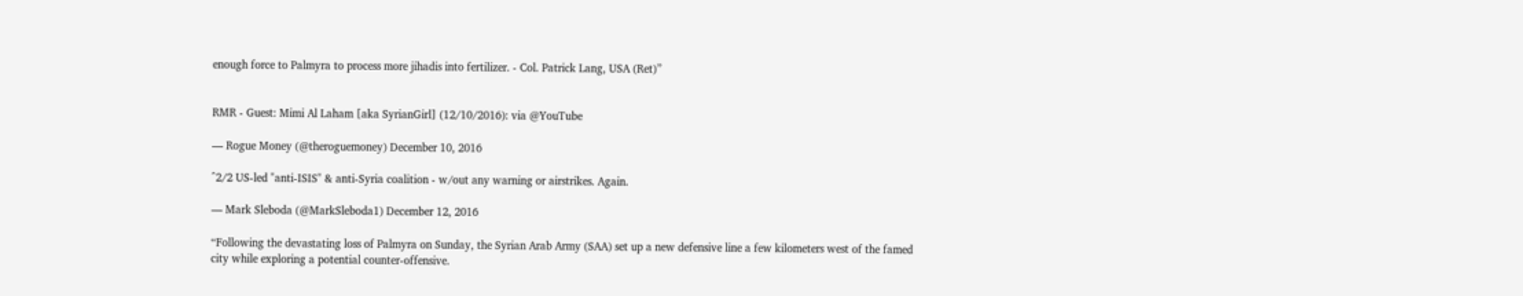enough force to Palmyra to process more jihadis into fertilizer. - Col. Patrick Lang, USA (Ret)”


RMR - Guest: Mimi Al Laham [aka SyrianGirl] (12/10/2016): via @YouTube

— Rogue Money (@theroguemoney) December 10, 2016

^2/2 US-led "anti-ISIS" & anti-Syria coalition - w/out any warning or airstrikes. Again.

— Mark Sleboda (@MarkSleboda1) December 12, 2016

“Following the devastating loss of Palmyra on Sunday, the Syrian Arab Army (SAA) set up a new defensive line a few kilometers west of the famed city while exploring a potential counter-offensive.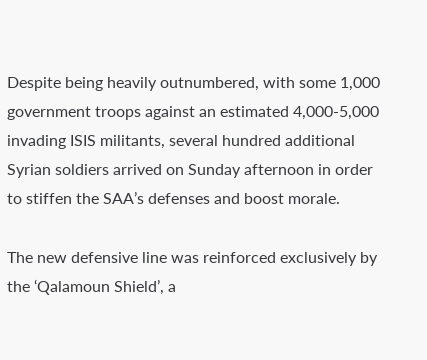Despite being heavily outnumbered, with some 1,000 government troops against an estimated 4,000-5,000 invading ISIS militants, several hundred additional Syrian soldiers arrived on Sunday afternoon in order to stiffen the SAA’s defenses and boost morale.

The new defensive line was reinforced exclusively by the ‘Qalamoun Shield’, a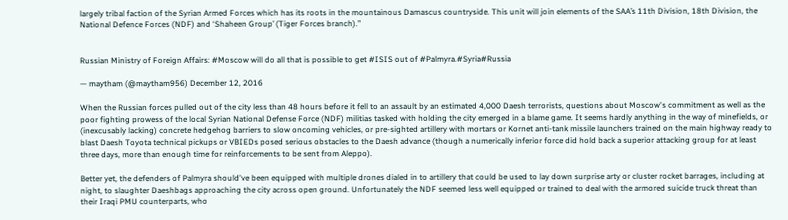largely tribal faction of the Syrian Armed Forces which has its roots in the mountainous Damascus countryside. This unit will join elements of the SAA’s 11th Division, 18th Division, the National Defence Forces (NDF) and ‘Shaheen Group’ (Tiger Forces branch).”


Russian Ministry of Foreign Affairs: #Moscow will do all that is possible to get #ISIS out of #Palmyra.#Syria#Russia

— maytham (@maytham956) December 12, 2016

When the Russian forces pulled out of the city less than 48 hours before it fell to an assault by an estimated 4,000 Daesh terrorists, questions about Moscow's commitment as well as the poor fighting prowess of the local Syrian National Defense Force (NDF) militias tasked with holding the city emerged in a blame game. It seems hardly anything in the way of minefields, or (inexcusably lacking) concrete hedgehog barriers to slow oncoming vehicles, or pre-sighted artillery with mortars or Kornet anti-tank missile launchers trained on the main highway ready to blast Daesh Toyota technical pickups or VBIEDs posed serious obstacles to the Daesh advance (though a numerically inferior force did hold back a superior attacking group for at least three days, more than enough time for reinforcements to be sent from Aleppo).

Better yet, the defenders of Palmyra should've been equipped with multiple drones dialed in to artillery that could be used to lay down surprise arty or cluster rocket barrages, including at night, to slaughter Daeshbags approaching the city across open ground. Unfortunately the NDF seemed less well equipped or trained to deal with the armored suicide truck threat than their Iraqi PMU counterparts, who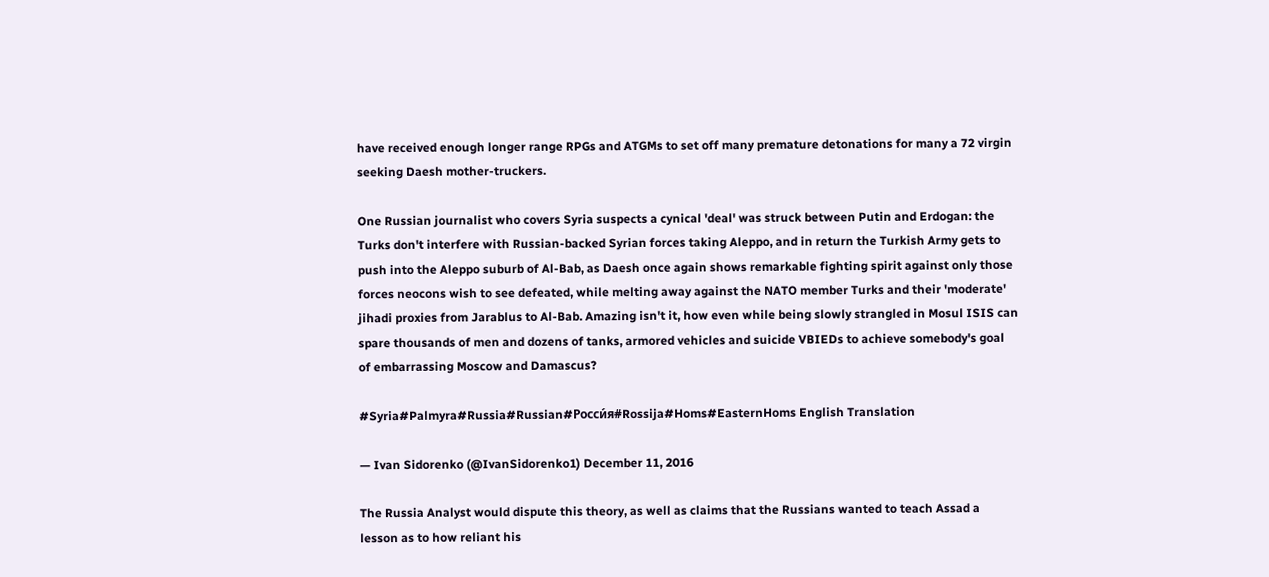have received enough longer range RPGs and ATGMs to set off many premature detonations for many a 72 virgin seeking Daesh mother-truckers.

One Russian journalist who covers Syria suspects a cynical 'deal' was struck between Putin and Erdogan: the Turks don't interfere with Russian-backed Syrian forces taking Aleppo, and in return the Turkish Army gets to push into the Aleppo suburb of Al-Bab, as Daesh once again shows remarkable fighting spirit against only those forces neocons wish to see defeated, while melting away against the NATO member Turks and their 'moderate' jihadi proxies from Jarablus to Al-Bab. Amazing isn't it, how even while being slowly strangled in Mosul ISIS can spare thousands of men and dozens of tanks, armored vehicles and suicide VBIEDs to achieve somebody's goal of embarrassing Moscow and Damascus?

#Syria#Palmyra#Russia#Russian#Росси́я#Rossija#Homs#EasternHoms English Translation

— Ivan Sidorenko (@IvanSidorenko1) December 11, 2016

The Russia Analyst would dispute this theory, as well as claims that the Russians wanted to teach Assad a lesson as to how reliant his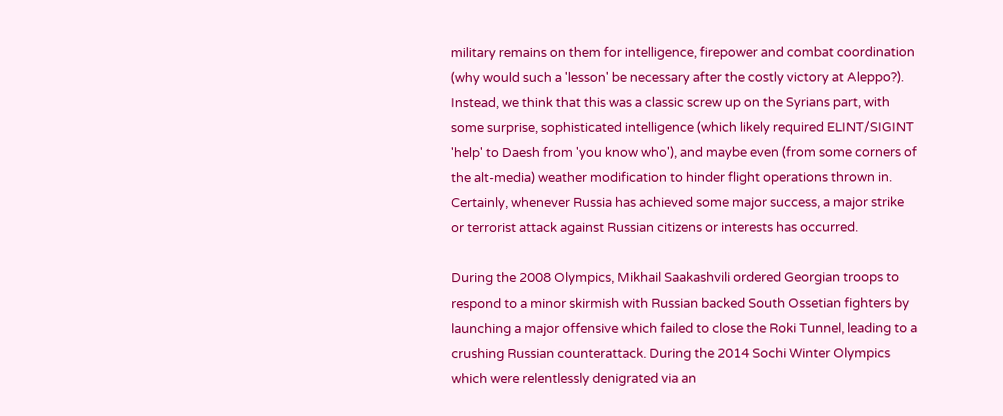military remains on them for intelligence, firepower and combat coordination (why would such a 'lesson' be necessary after the costly victory at Aleppo?). Instead, we think that this was a classic screw up on the Syrians part, with some surprise, sophisticated intelligence (which likely required ELINT/SIGINT 'help' to Daesh from 'you know who'), and maybe even (from some corners of the alt-media) weather modification to hinder flight operations thrown in. Certainly, whenever Russia has achieved some major success, a major strike or terrorist attack against Russian citizens or interests has occurred.

During the 2008 Olympics, Mikhail Saakashvili ordered Georgian troops to respond to a minor skirmish with Russian backed South Ossetian fighters by launching a major offensive which failed to close the Roki Tunnel, leading to a crushing Russian counterattack. During the 2014 Sochi Winter Olympics which were relentlessly denigrated via an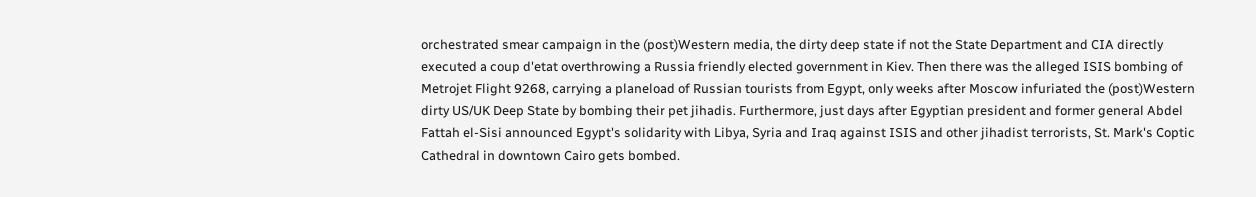orchestrated smear campaign in the (post)Western media, the dirty deep state if not the State Department and CIA directly executed a coup d'etat overthrowing a Russia friendly elected government in Kiev. Then there was the alleged ISIS bombing of Metrojet Flight 9268, carrying a planeload of Russian tourists from Egypt, only weeks after Moscow infuriated the (post)Western dirty US/UK Deep State by bombing their pet jihadis. Furthermore, just days after Egyptian president and former general Abdel Fattah el-Sisi announced Egypt's solidarity with Libya, Syria and Iraq against ISIS and other jihadist terrorists, St. Mark's Coptic Cathedral in downtown Cairo gets bombed.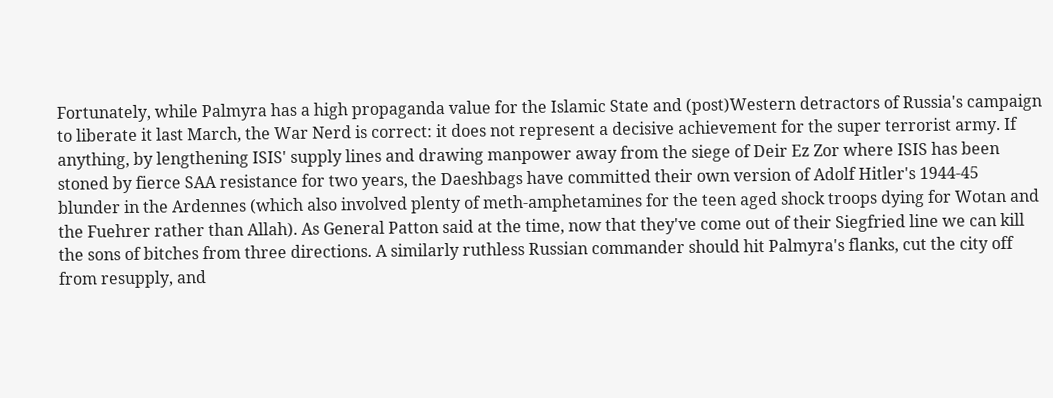Fortunately, while Palmyra has a high propaganda value for the Islamic State and (post)Western detractors of Russia's campaign to liberate it last March, the War Nerd is correct: it does not represent a decisive achievement for the super terrorist army. If anything, by lengthening ISIS' supply lines and drawing manpower away from the siege of Deir Ez Zor where ISIS has been stoned by fierce SAA resistance for two years, the Daeshbags have committed their own version of Adolf Hitler's 1944-45 blunder in the Ardennes (which also involved plenty of meth-amphetamines for the teen aged shock troops dying for Wotan and the Fuehrer rather than Allah). As General Patton said at the time, now that they've come out of their Siegfried line we can kill the sons of bitches from three directions. A similarly ruthless Russian commander should hit Palmyra's flanks, cut the city off from resupply, and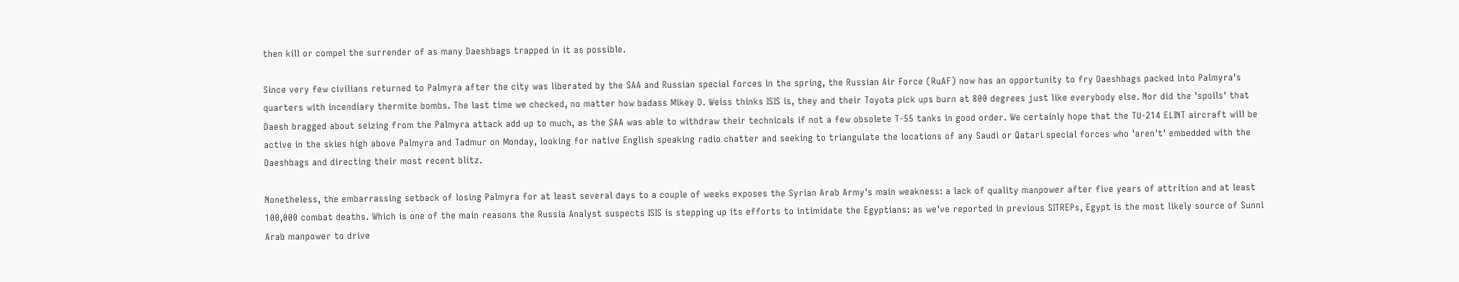then kill or compel the surrender of as many Daeshbags trapped in it as possible.

Since very few civilians returned to Palmyra after the city was liberated by the SAA and Russian special forces in the spring, the Russian Air Force (RuAF) now has an opportunity to fry Daeshbags packed into Palmyra's quarters with incendiary thermite bombs. The last time we checked, no matter how badass Mikey D. Weiss thinks ISIS is, they and their Toyota pick ups burn at 800 degrees just like everybody else. Nor did the 'spoils' that Daesh bragged about seizing from the Palmyra attack add up to much, as the SAA was able to withdraw their technicals if not a few obsolete T-55 tanks in good order. We certainly hope that the TU-214 ELINT aircraft will be active in the skies high above Palmyra and Tadmur on Monday, looking for native English speaking radio chatter and seeking to triangulate the locations of any Saudi or Qatari special forces who 'aren't' embedded with the Daeshbags and directing their most recent blitz.

Nonetheless, the embarrassing setback of losing Palmyra for at least several days to a couple of weeks exposes the Syrian Arab Army's main weakness: a lack of quality manpower after five years of attrition and at least 100,000 combat deaths. Which is one of the main reasons the Russia Analyst suspects ISIS is stepping up its efforts to intimidate the Egyptians: as we've reported in previous SITREPs, Egypt is the most likely source of Sunni Arab manpower to drive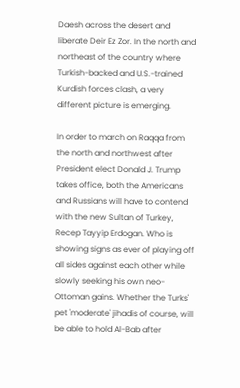Daesh across the desert and liberate Deir Ez Zor. In the north and northeast of the country where Turkish-backed and U.S.-trained Kurdish forces clash, a very different picture is emerging.

In order to march on Raqqa from the north and northwest after President elect Donald J. Trump takes office, both the Americans and Russians will have to contend with the new Sultan of Turkey, Recep Tayyip Erdogan. Who is showing signs as ever of playing off all sides against each other while slowly seeking his own neo-Ottoman gains. Whether the Turks' pet 'moderate' jihadis of course, will be able to hold Al-Bab after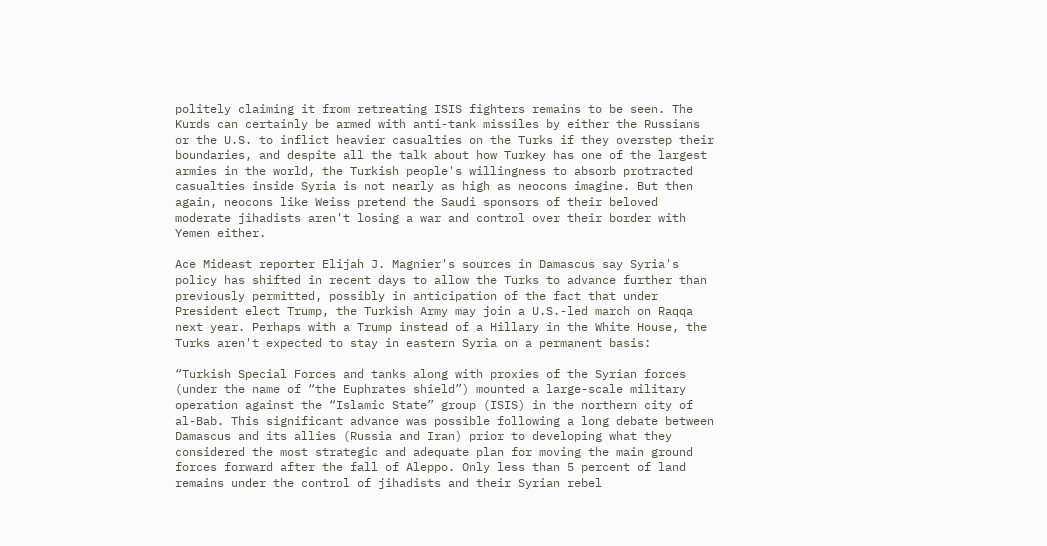politely claiming it from retreating ISIS fighters remains to be seen. The Kurds can certainly be armed with anti-tank missiles by either the Russians or the U.S. to inflict heavier casualties on the Turks if they overstep their boundaries, and despite all the talk about how Turkey has one of the largest armies in the world, the Turkish people's willingness to absorb protracted casualties inside Syria is not nearly as high as neocons imagine. But then again, neocons like Weiss pretend the Saudi sponsors of their beloved moderate jihadists aren't losing a war and control over their border with Yemen either.

Ace Mideast reporter Elijah J. Magnier's sources in Damascus say Syria's policy has shifted in recent days to allow the Turks to advance further than previously permitted, possibly in anticipation of the fact that under President elect Trump, the Turkish Army may join a U.S.-led march on Raqqa next year. Perhaps with a Trump instead of a Hillary in the White House, the Turks aren't expected to stay in eastern Syria on a permanent basis:

“Turkish Special Forces and tanks along with proxies of the Syrian forces (under the name of “the Euphrates shield”) mounted a large-scale military operation against the “Islamic State” group (ISIS) in the northern city of al-Bab. This significant advance was possible following a long debate between Damascus and its allies (Russia and Iran) prior to developing what they considered the most strategic and adequate plan for moving the main ground forces forward after the fall of Aleppo. Only less than 5 percent of land remains under the control of jihadists and their Syrian rebel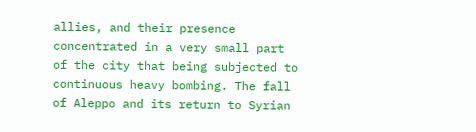allies, and their presence concentrated in a very small part of the city that being subjected to continuous heavy bombing. The fall of Aleppo and its return to Syrian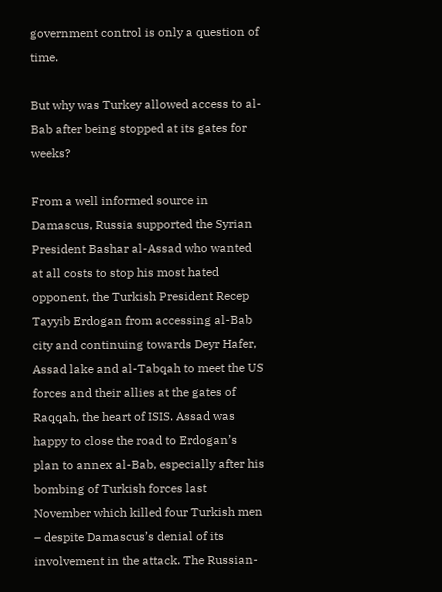government control is only a question of time.

But why was Turkey allowed access to al-Bab after being stopped at its gates for weeks?

From a well informed source in Damascus, Russia supported the Syrian President Bashar al-Assad who wanted at all costs to stop his most hated opponent, the Turkish President Recep Tayyib Erdogan from accessing al-Bab city and continuing towards Deyr Hafer, Assad lake and al-Tabqah to meet the US forces and their allies at the gates of Raqqah, the heart of ISIS. Assad was happy to close the road to Erdogan’s plan to annex al-Bab, especially after his bombing of Turkish forces last November which killed four Turkish men – despite Damascus’s denial of its involvement in the attack. The Russian-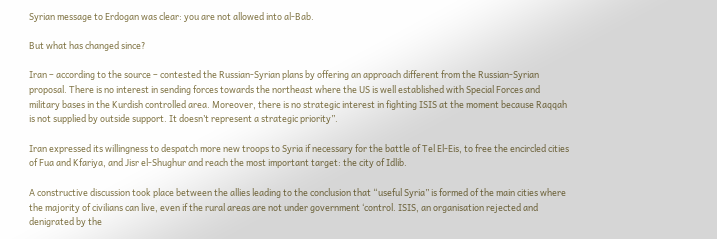Syrian message to Erdogan was clear: you are not allowed into al-Bab.

But what has changed since?

Iran – according to the source – contested the Russian-Syrian plans by offering an approach different from the Russian-Syrian proposal. There is no interest in sending forces towards the northeast where the US is well established with Special Forces and military bases in the Kurdish controlled area. Moreover, there is no strategic interest in fighting ISIS at the moment because Raqqah is not supplied by outside support. It doesn’t represent a strategic priority”.

Iran expressed its willingness to despatch more new troops to Syria if necessary for the battle of Tel El-Eis, to free the encircled cities of Fua and Kfariya, and Jisr el-Shughur and reach the most important target: the city of Idlib.

A constructive discussion took place between the allies leading to the conclusion that “useful Syria” is formed of the main cities where the majority of civilians can live, even if the rural areas are not under government ‘control. ISIS, an organisation rejected and denigrated by the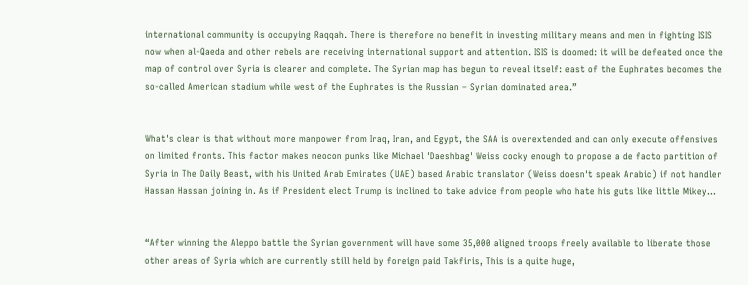international community is occupying Raqqah. There is therefore no benefit in investing military means and men in fighting ISIS now when al-Qaeda and other rebels are receiving international support and attention. ISIS is doomed: it will be defeated once the map of control over Syria is clearer and complete. The Syrian map has begun to reveal itself: east of the Euphrates becomes the so-called American stadium while west of the Euphrates is the Russian – Syrian dominated area.”


What's clear is that without more manpower from Iraq, Iran, and Egypt, the SAA is overextended and can only execute offensives on limited fronts. This factor makes neocon punks like Michael 'Daeshbag' Weiss cocky enough to propose a de facto partition of Syria in The Daily Beast, with his United Arab Emirates (UAE) based Arabic translator (Weiss doesn't speak Arabic) if not handler Hassan Hassan joining in. As if President elect Trump is inclined to take advice from people who hate his guts like little Mikey...


“After winning the Aleppo battle the Syrian government will have some 35,000 aligned troops freely available to liberate those other areas of Syria which are currently still held by foreign paid Takfiris, This is a quite huge,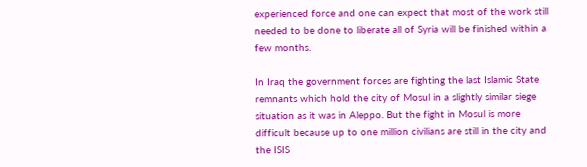experienced force and one can expect that most of the work still needed to be done to liberate all of Syria will be finished within a few months.

In Iraq the government forces are fighting the last Islamic State remnants which hold the city of Mosul in a slightly similar siege situation as it was in Aleppo. But the fight in Mosul is more difficult because up to one million civilians are still in the city and the ISIS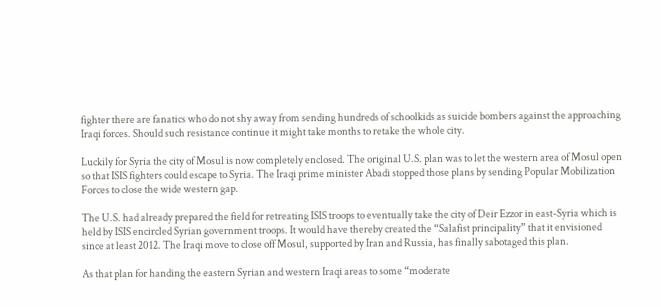fighter there are fanatics who do not shy away from sending hundreds of schoolkids as suicide bombers against the approaching Iraqi forces. Should such resistance continue it might take months to retake the whole city.

Luckily for Syria the city of Mosul is now completely enclosed. The original U.S. plan was to let the western area of Mosul open so that ISIS fighters could escape to Syria. The Iraqi prime minister Abadi stopped those plans by sending Popular Mobilization Forces to close the wide western gap.

The U.S. had already prepared the field for retreating ISIS troops to eventually take the city of Deir Ezzor in east-Syria which is held by ISIS encircled Syrian government troops. It would have thereby created the “Salafist principality” that it envisioned since at least 2012. The Iraqi move to close off Mosul, supported by Iran and Russia, has finally sabotaged this plan.

As that plan for handing the eastern Syrian and western Iraqi areas to some “moderate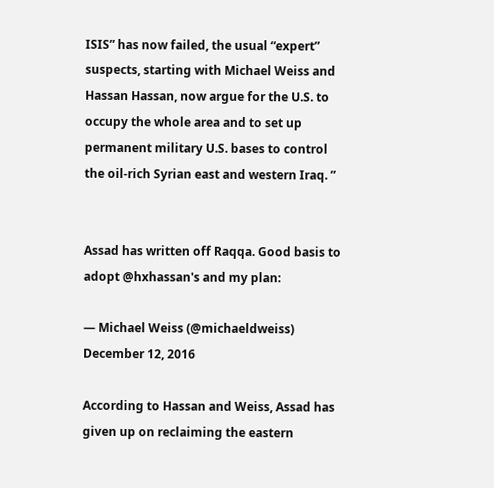ISIS” has now failed, the usual “expert” suspects, starting with Michael Weiss and Hassan Hassan, now argue for the U.S. to occupy the whole area and to set up permanent military U.S. bases to control the oil-rich Syrian east and western Iraq. ”


Assad has written off Raqqa. Good basis to adopt @hxhassan's and my plan:

— Michael Weiss (@michaeldweiss) December 12, 2016

According to Hassan and Weiss, Assad has given up on reclaiming the eastern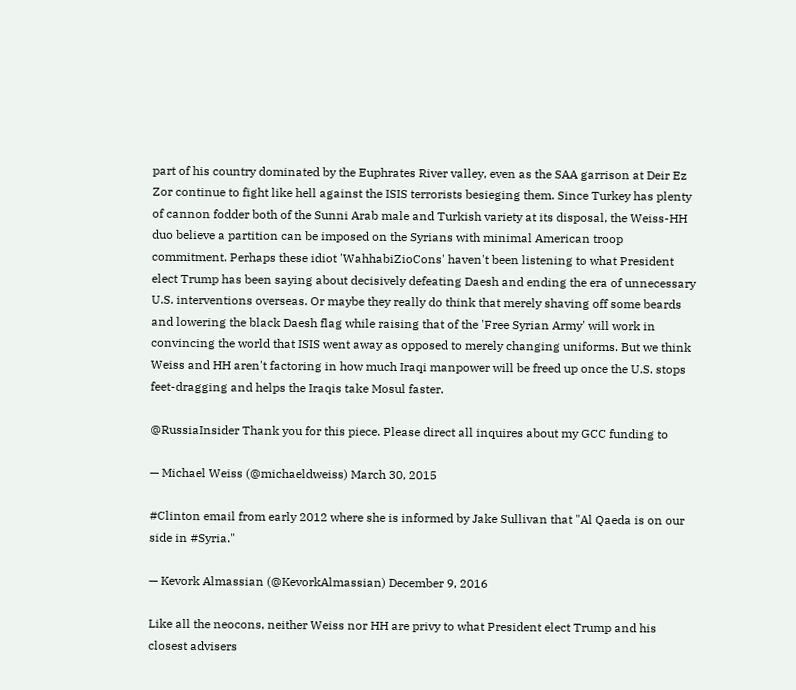part of his country dominated by the Euphrates River valley, even as the SAA garrison at Deir Ez Zor continue to fight like hell against the ISIS terrorists besieging them. Since Turkey has plenty of cannon fodder both of the Sunni Arab male and Turkish variety at its disposal, the Weiss-HH duo believe a partition can be imposed on the Syrians with minimal American troop commitment. Perhaps these idiot 'WahhabiZioCons' haven't been listening to what President elect Trump has been saying about decisively defeating Daesh and ending the era of unnecessary U.S. interventions overseas. Or maybe they really do think that merely shaving off some beards and lowering the black Daesh flag while raising that of the 'Free Syrian Army' will work in convincing the world that ISIS went away as opposed to merely changing uniforms. But we think Weiss and HH aren't factoring in how much Iraqi manpower will be freed up once the U.S. stops feet-dragging and helps the Iraqis take Mosul faster.

@RussiaInsider Thank you for this piece. Please direct all inquires about my GCC funding to

— Michael Weiss (@michaeldweiss) March 30, 2015

#Clinton email from early 2012 where she is informed by Jake Sullivan that "Al Qaeda is on our side in #Syria."

— Kevork Almassian (@KevorkAlmassian) December 9, 2016

Like all the neocons, neither Weiss nor HH are privy to what President elect Trump and his closest advisers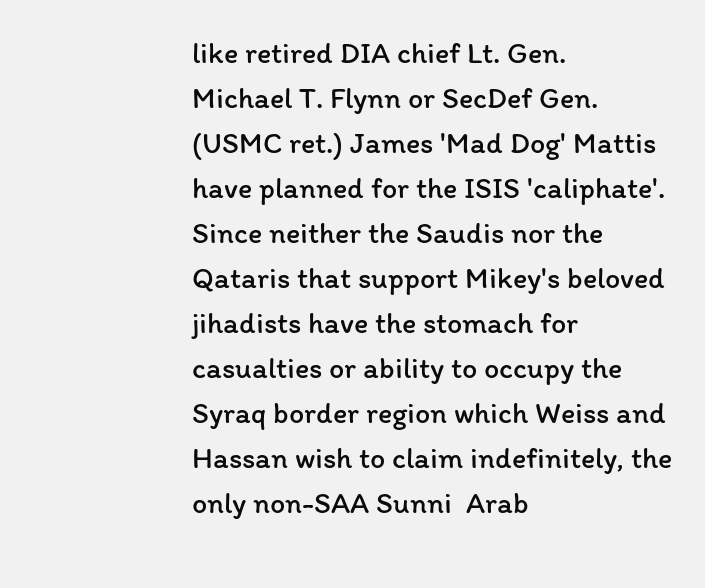like retired DIA chief Lt. Gen. Michael T. Flynn or SecDef Gen. (USMC ret.) James 'Mad Dog' Mattis have planned for the ISIS 'caliphate'. Since neither the Saudis nor the Qataris that support Mikey's beloved jihadists have the stomach for casualties or ability to occupy the Syraq border region which Weiss and Hassan wish to claim indefinitely, the only non-SAA Sunni  Arab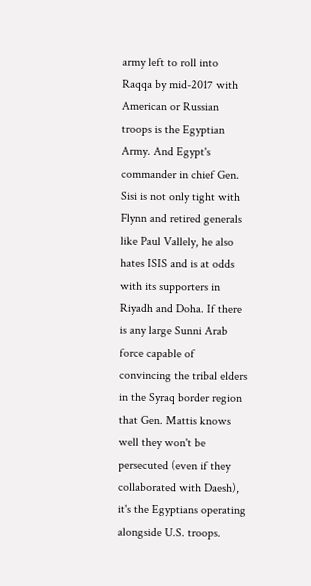army left to roll into Raqqa by mid-2017 with American or Russian troops is the Egyptian Army. And Egypt's commander in chief Gen. Sisi is not only tight with Flynn and retired generals like Paul Vallely, he also hates ISIS and is at odds with its supporters in Riyadh and Doha. If there is any large Sunni Arab force capable of convincing the tribal elders in the Syraq border region that Gen. Mattis knows well they won't be persecuted (even if they collaborated with Daesh), it's the Egyptians operating alongside U.S. troops.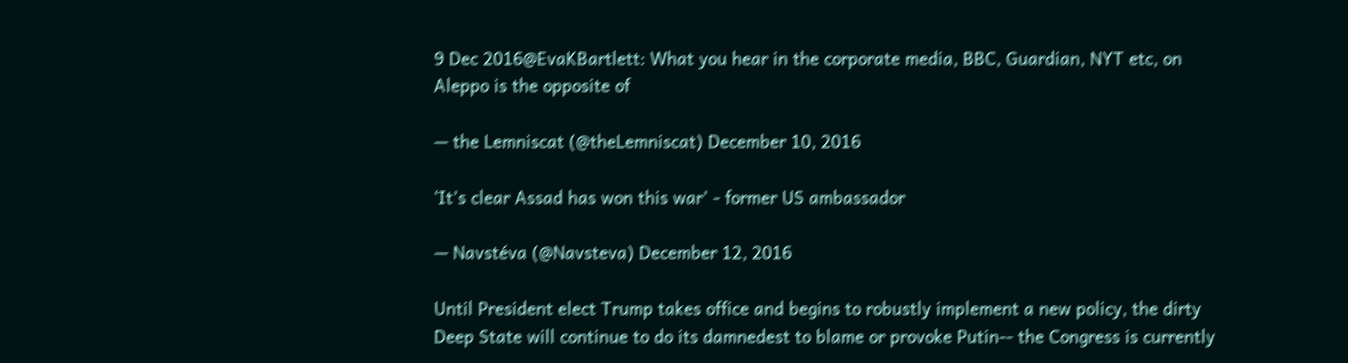9 Dec 2016@EvaKBartlett: What you hear in the corporate media, BBC, Guardian, NYT etc, on Aleppo is the opposite of

— the Lemniscat (@theLemniscat) December 10, 2016

‘It’s clear Assad has won this war’ - former US ambassador

— Navstéva (@Navsteva) December 12, 2016

Until President elect Trump takes office and begins to robustly implement a new policy, the dirty Deep State will continue to do its damnedest to blame or provoke Putin-- the Congress is currently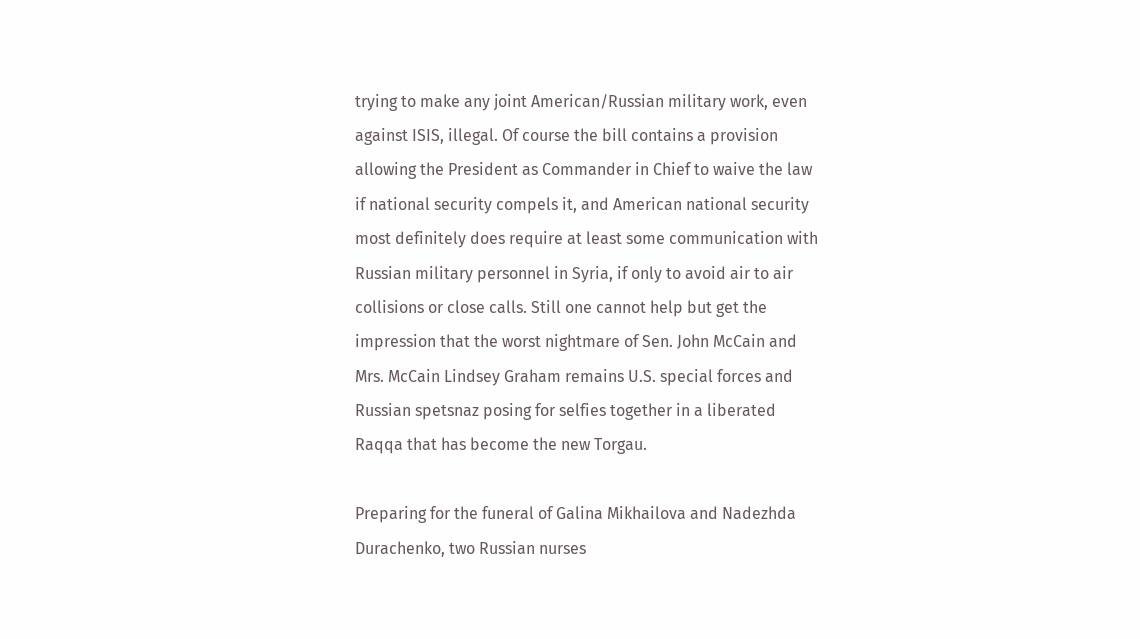trying to make any joint American/Russian military work, even against ISIS, illegal. Of course the bill contains a provision allowing the President as Commander in Chief to waive the law if national security compels it, and American national security most definitely does require at least some communication with Russian military personnel in Syria, if only to avoid air to air collisions or close calls. Still one cannot help but get the impression that the worst nightmare of Sen. John McCain and Mrs. McCain Lindsey Graham remains U.S. special forces and Russian spetsnaz posing for selfies together in a liberated Raqqa that has become the new Torgau.

Preparing for the funeral of Galina Mikhailova and Nadezhda Durachenko, two Russian nurses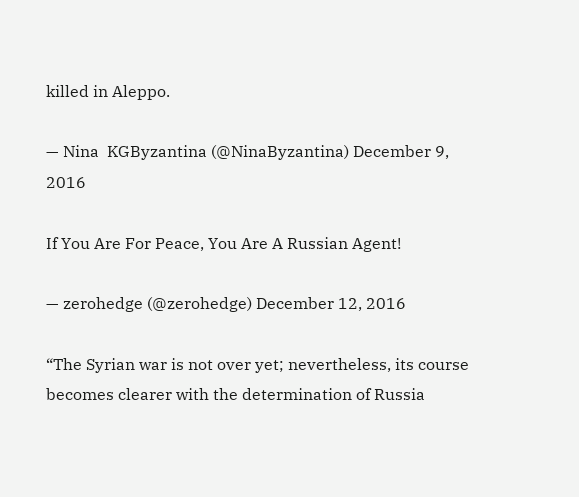killed in Aleppo.

— Nina  KGByzantina (@NinaByzantina) December 9, 2016

If You Are For Peace, You Are A Russian Agent!

— zerohedge (@zerohedge) December 12, 2016

“The Syrian war is not over yet; nevertheless, its course becomes clearer with the determination of Russia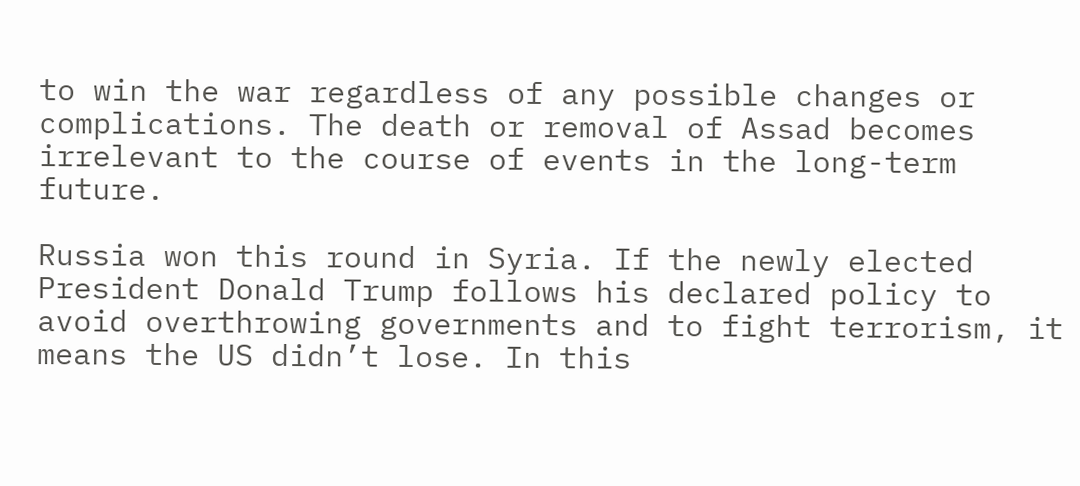to win the war regardless of any possible changes or complications. The death or removal of Assad becomes irrelevant to the course of events in the long-term future.

Russia won this round in Syria. If the newly elected President Donald Trump follows his declared policy to avoid overthrowing governments and to fight terrorism, it means the US didn’t lose. In this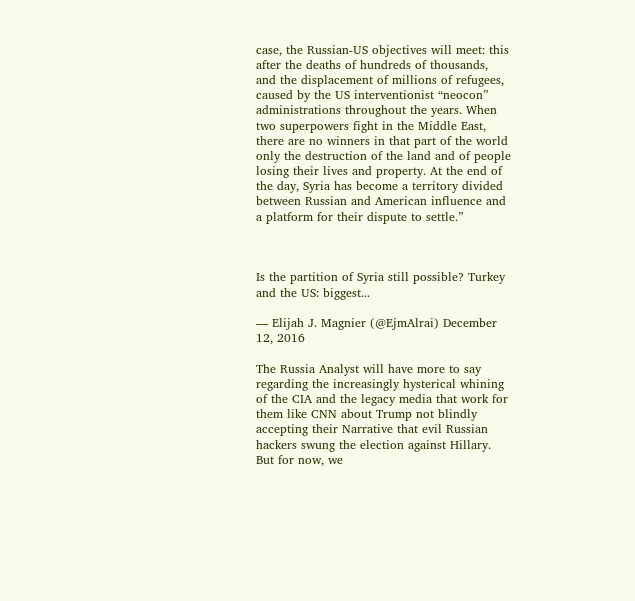case, the Russian-US objectives will meet: this after the deaths of hundreds of thousands, and the displacement of millions of refugees, caused by the US interventionist “neocon” administrations throughout the years. When two superpowers fight in the Middle East, there are no winners in that part of the world only the destruction of the land and of people losing their lives and property. At the end of the day, Syria has become a territory divided between Russian and American influence and a platform for their dispute to settle.”



Is the partition of Syria still possible? Turkey and the US: biggest...

— Elijah J. Magnier (@EjmAlrai) December 12, 2016

The Russia Analyst will have more to say regarding the increasingly hysterical whining of the CIA and the legacy media that work for them like CNN about Trump not blindly accepting their Narrative that evil Russian hackers swung the election against Hillary. But for now, we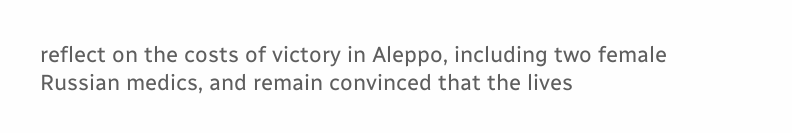reflect on the costs of victory in Aleppo, including two female Russian medics, and remain convinced that the lives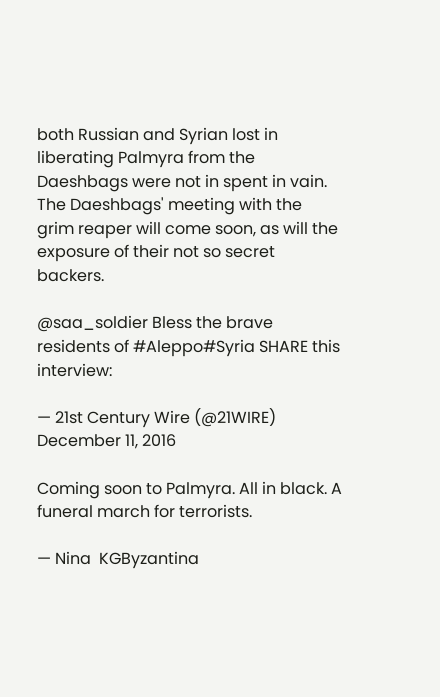both Russian and Syrian lost in liberating Palmyra from the Daeshbags were not in spent in vain. The Daeshbags' meeting with the grim reaper will come soon, as will the exposure of their not so secret backers.

@saa_soldier Bless the brave residents of #Aleppo#Syria SHARE this interview:

— 21st Century Wire (@21WIRE) December 11, 2016

Coming soon to Palmyra. All in black. A funeral march for terrorists.

— Nina  KGByzantina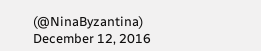(@NinaByzantina) December 12, 2016